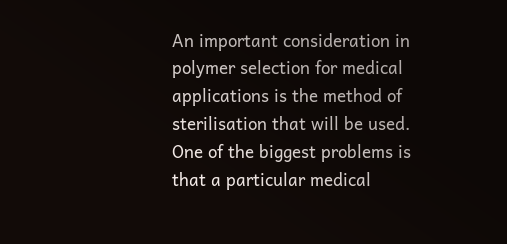An important consideration in polymer selection for medical applications is the method of sterilisation that will be used. One of the biggest problems is that a particular medical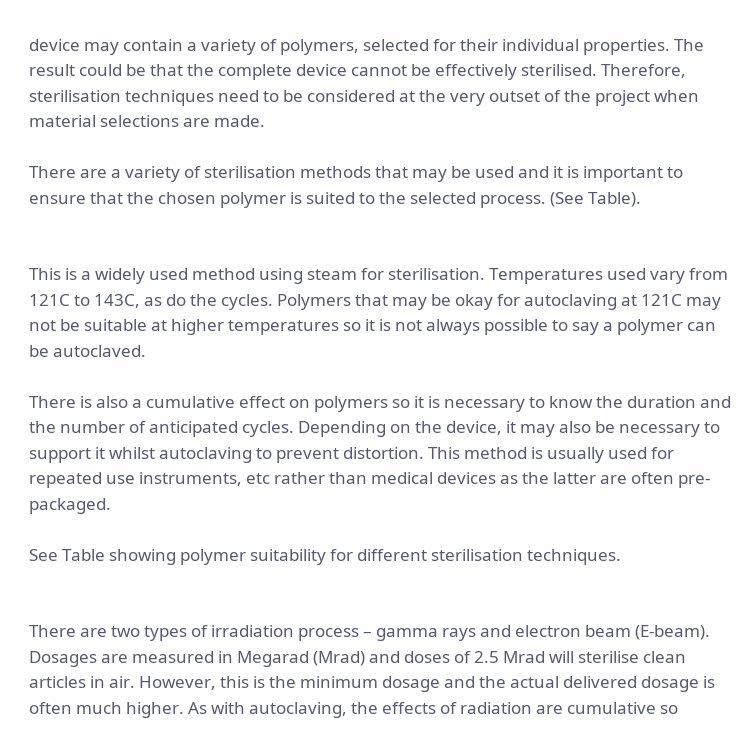device may contain a variety of polymers, selected for their individual properties. The result could be that the complete device cannot be effectively sterilised. Therefore, sterilisation techniques need to be considered at the very outset of the project when material selections are made.

There are a variety of sterilisation methods that may be used and it is important to ensure that the chosen polymer is suited to the selected process. (See Table).


This is a widely used method using steam for sterilisation. Temperatures used vary from 121C to 143C, as do the cycles. Polymers that may be okay for autoclaving at 121C may not be suitable at higher temperatures so it is not always possible to say a polymer can be autoclaved.

There is also a cumulative effect on polymers so it is necessary to know the duration and the number of anticipated cycles. Depending on the device, it may also be necessary to support it whilst autoclaving to prevent distortion. This method is usually used for repeated use instruments, etc rather than medical devices as the latter are often pre-packaged.

See Table showing polymer suitability for different sterilisation techniques.


There are two types of irradiation process – gamma rays and electron beam (E-beam). Dosages are measured in Megarad (Mrad) and doses of 2.5 Mrad will sterilise clean articles in air. However, this is the minimum dosage and the actual delivered dosage is often much higher. As with autoclaving, the effects of radiation are cumulative so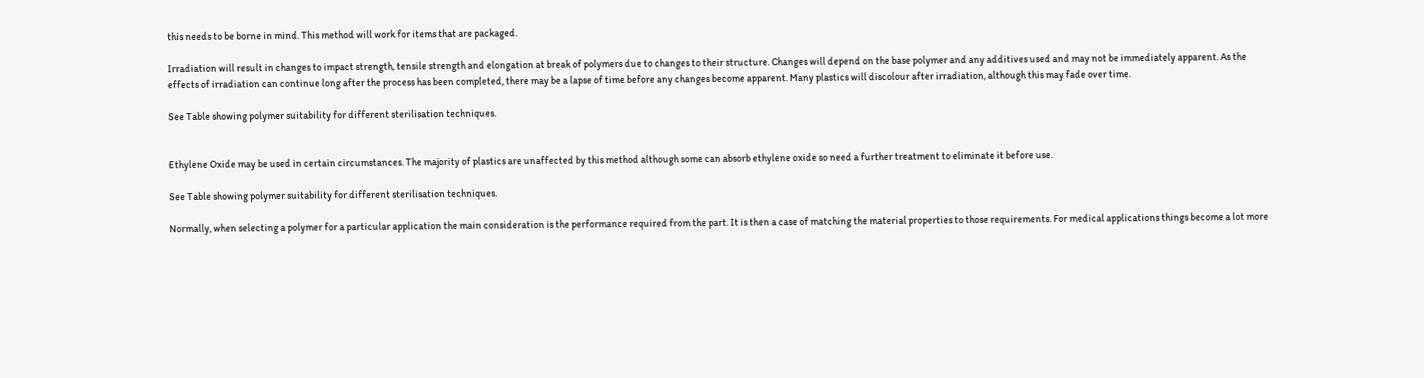this needs to be borne in mind. This method will work for items that are packaged.

Irradiation will result in changes to impact strength, tensile strength and elongation at break of polymers due to changes to their structure. Changes will depend on the base polymer and any additives used and may not be immediately apparent. As the effects of irradiation can continue long after the process has been completed, there may be a lapse of time before any changes become apparent. Many plastics will discolour after irradiation, although this may fade over time.

See Table showing polymer suitability for different sterilisation techniques.


Ethylene Oxide may be used in certain circumstances. The majority of plastics are unaffected by this method although some can absorb ethylene oxide so need a further treatment to eliminate it before use.

See Table showing polymer suitability for different sterilisation techniques.

Normally, when selecting a polymer for a particular application the main consideration is the performance required from the part. It is then a case of matching the material properties to those requirements. For medical applications things become a lot more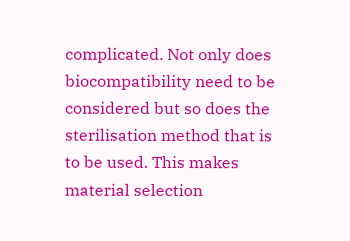complicated. Not only does biocompatibility need to be considered but so does the sterilisation method that is to be used. This makes material selection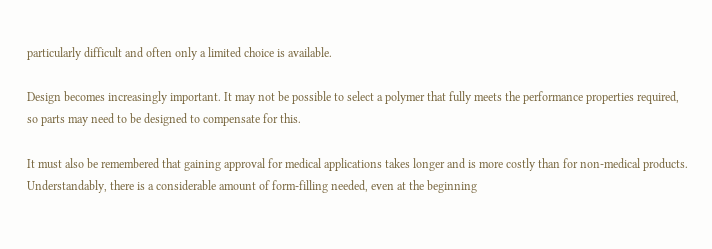particularly difficult and often only a limited choice is available.

Design becomes increasingly important. It may not be possible to select a polymer that fully meets the performance properties required, so parts may need to be designed to compensate for this.

It must also be remembered that gaining approval for medical applications takes longer and is more costly than for non-medical products. Understandably, there is a considerable amount of form-filling needed, even at the beginning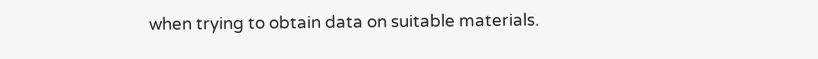when trying to obtain data on suitable materials.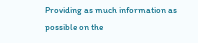Providing as much information as possible on the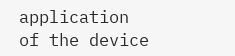application of the device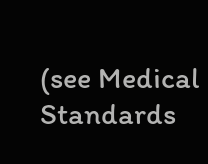(see Medical Standards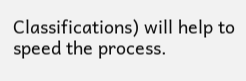Classifications) will help to speed the process.